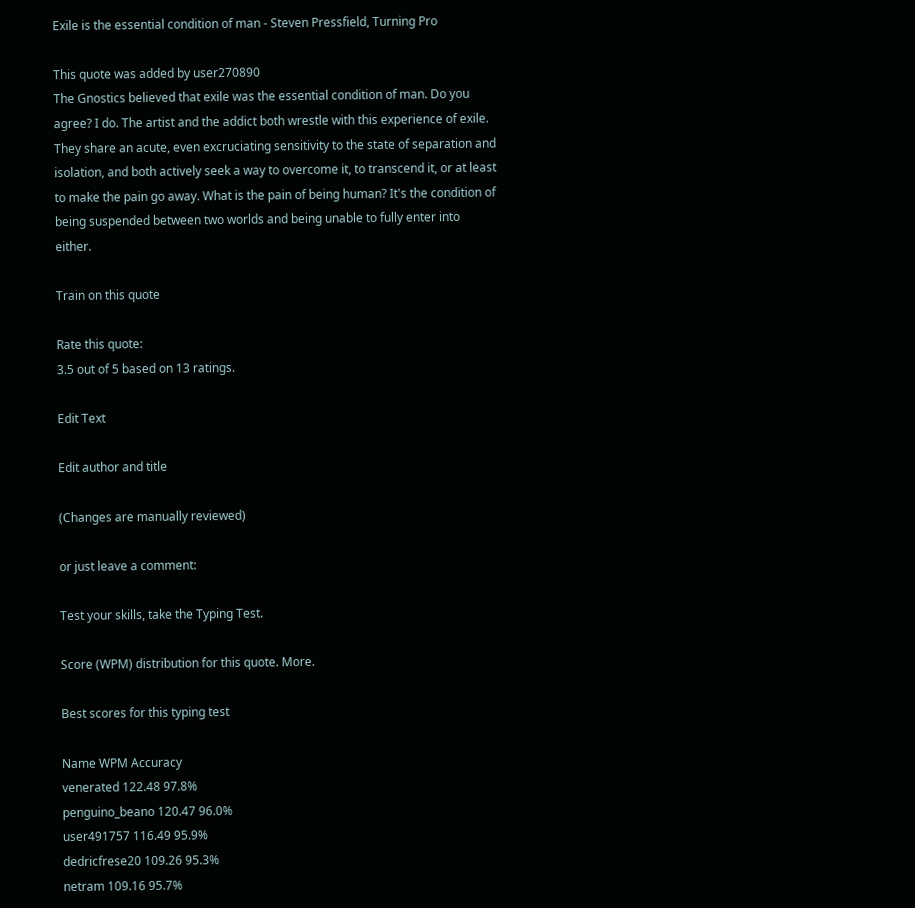Exile is the essential condition of man - Steven Pressfield, Turning Pro

This quote was added by user270890
The Gnostics believed that exile was the essential condition of man. Do you agree? I do. The artist and the addict both wrestle with this experience of exile. They share an acute, even excruciating sensitivity to the state of separation and isolation, and both actively seek a way to overcome it, to transcend it, or at least to make the pain go away. What is the pain of being human? It's the condition of being suspended between two worlds and being unable to fully enter into either.

Train on this quote

Rate this quote:
3.5 out of 5 based on 13 ratings.

Edit Text

Edit author and title

(Changes are manually reviewed)

or just leave a comment:

Test your skills, take the Typing Test.

Score (WPM) distribution for this quote. More.

Best scores for this typing test

Name WPM Accuracy
venerated 122.48 97.8%
penguino_beano 120.47 96.0%
user491757 116.49 95.9%
dedricfrese20 109.26 95.3%
netram 109.16 95.7%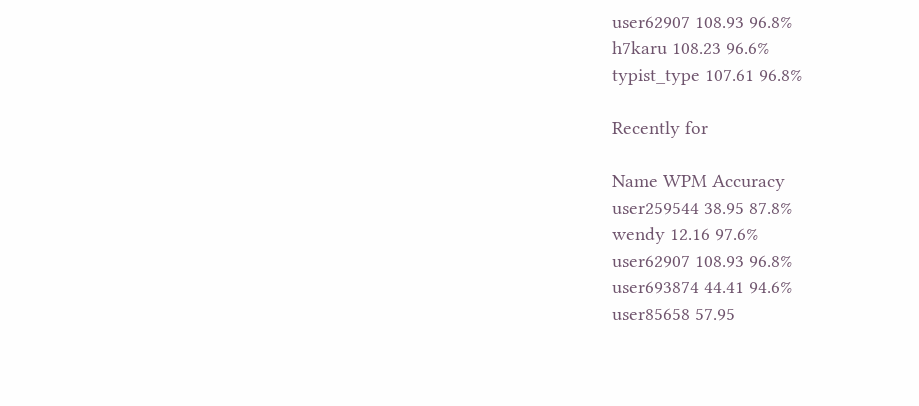user62907 108.93 96.8%
h7karu 108.23 96.6%
typist_type 107.61 96.8%

Recently for

Name WPM Accuracy
user259544 38.95 87.8%
wendy 12.16 97.6%
user62907 108.93 96.8%
user693874 44.41 94.6%
user85658 57.95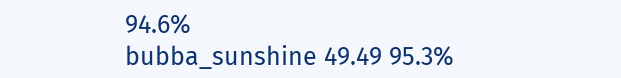94.6%
bubba_sunshine 49.49 95.3%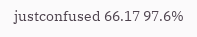justconfused 66.17 97.6%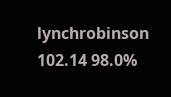lynchrobinson 102.14 98.0%